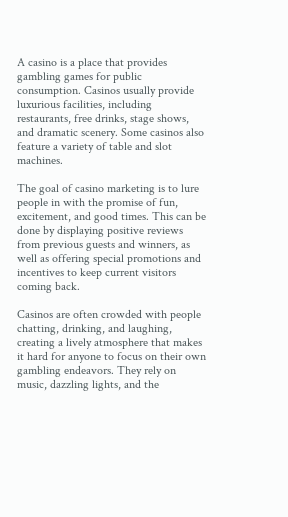A casino is a place that provides gambling games for public consumption. Casinos usually provide luxurious facilities, including restaurants, free drinks, stage shows, and dramatic scenery. Some casinos also feature a variety of table and slot machines.

The goal of casino marketing is to lure people in with the promise of fun, excitement, and good times. This can be done by displaying positive reviews from previous guests and winners, as well as offering special promotions and incentives to keep current visitors coming back.

Casinos are often crowded with people chatting, drinking, and laughing, creating a lively atmosphere that makes it hard for anyone to focus on their own gambling endeavors. They rely on music, dazzling lights, and the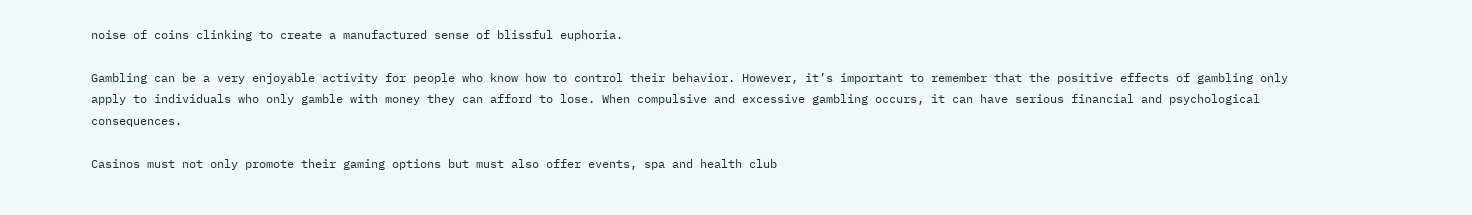noise of coins clinking to create a manufactured sense of blissful euphoria.

Gambling can be a very enjoyable activity for people who know how to control their behavior. However, it’s important to remember that the positive effects of gambling only apply to individuals who only gamble with money they can afford to lose. When compulsive and excessive gambling occurs, it can have serious financial and psychological consequences.

Casinos must not only promote their gaming options but must also offer events, spa and health club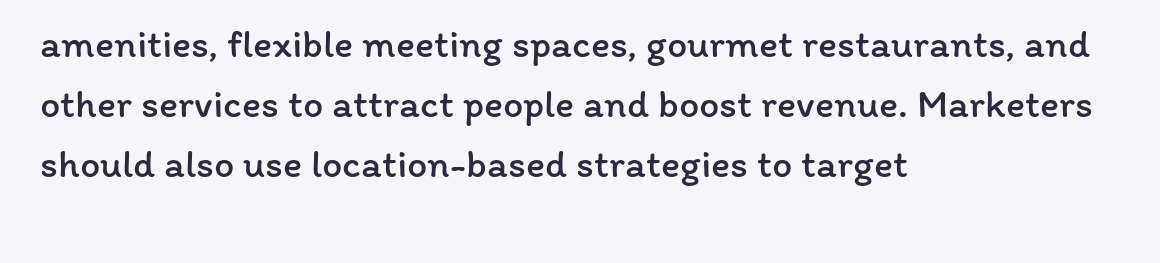amenities, flexible meeting spaces, gourmet restaurants, and other services to attract people and boost revenue. Marketers should also use location-based strategies to target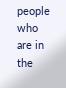people who are in the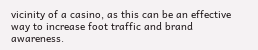vicinity of a casino, as this can be an effective way to increase foot traffic and brand awareness.